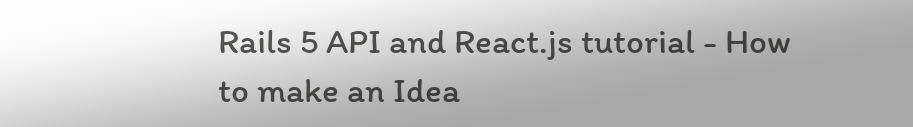Rails 5 API and React.js tutorial - How to make an Idea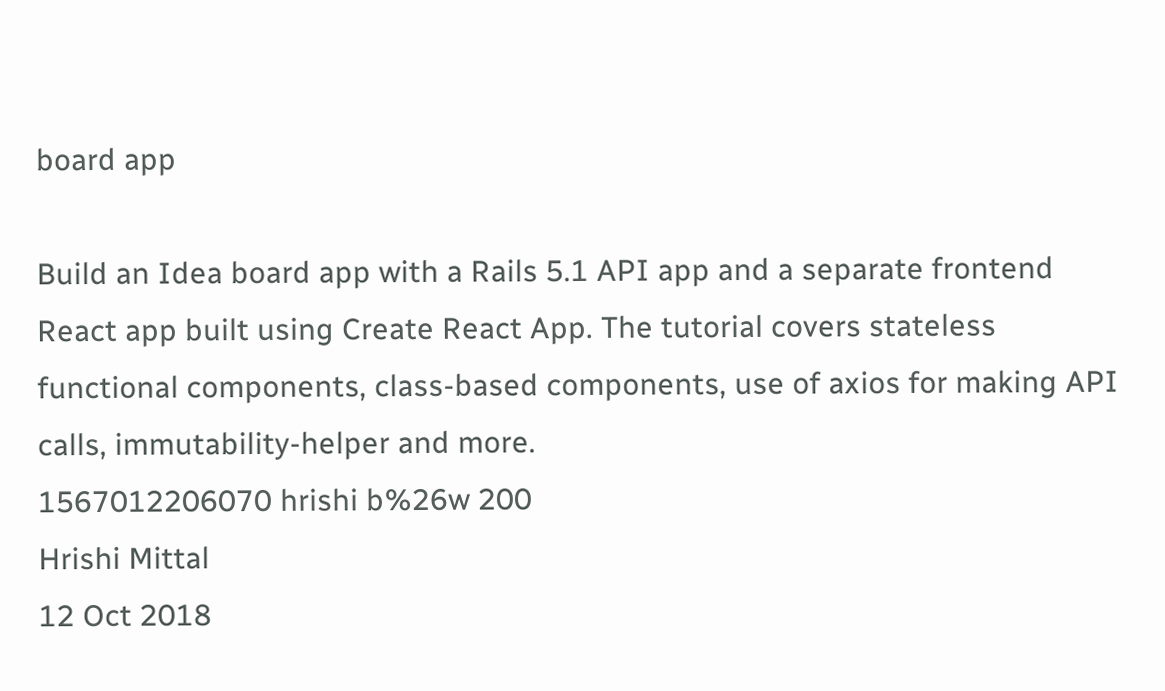board app

Build an Idea board app with a Rails 5.1 API app and a separate frontend React app built using Create React App. The tutorial covers stateless functional components, class-based components, use of axios for making API calls, immutability-helper and more.
1567012206070 hrishi b%26w 200
Hrishi Mittal
12 Oct 2018